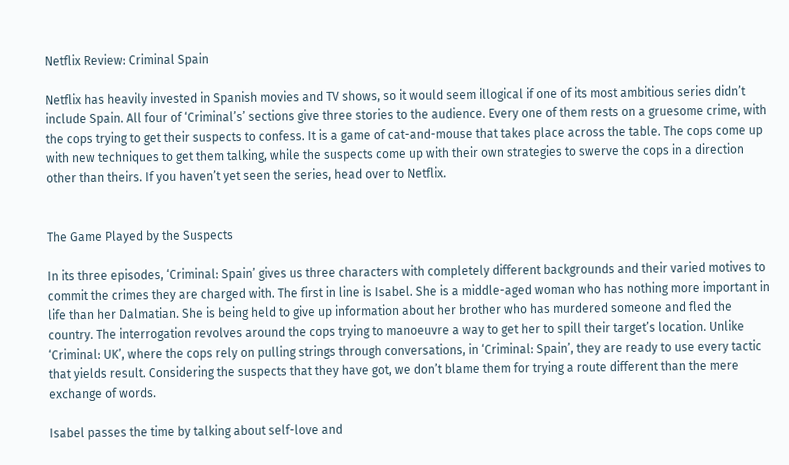Netflix Review: Criminal Spain

Netflix has heavily invested in Spanish movies and TV shows, so it would seem illogical if one of its most ambitious series didn’t include Spain. All four of ‘Criminal’s’ sections give three stories to the audience. Every one of them rests on a gruesome crime, with the cops trying to get their suspects to confess. It is a game of cat-and-mouse that takes place across the table. The cops come up with new techniques to get them talking, while the suspects come up with their own strategies to swerve the cops in a direction other than theirs. If you haven’t yet seen the series, head over to Netflix.


The Game Played by the Suspects

In its three episodes, ‘Criminal: Spain’ gives us three characters with completely different backgrounds and their varied motives to commit the crimes they are charged with. The first in line is Isabel. She is a middle-aged woman who has nothing more important in life than her Dalmatian. She is being held to give up information about her brother who has murdered someone and fled the country. The interrogation revolves around the cops trying to manoeuvre a way to get her to spill their target’s location. Unlike ‘Criminal: UK’, where the cops rely on pulling strings through conversations, in ‘Criminal: Spain’, they are ready to use every tactic that yields result. Considering the suspects that they have got, we don’t blame them for trying a route different than the mere exchange of words.

Isabel passes the time by talking about self-love and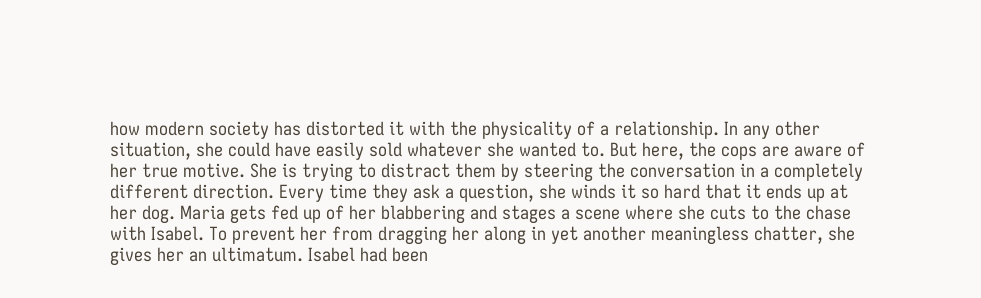how modern society has distorted it with the physicality of a relationship. In any other situation, she could have easily sold whatever she wanted to. But here, the cops are aware of her true motive. She is trying to distract them by steering the conversation in a completely different direction. Every time they ask a question, she winds it so hard that it ends up at her dog. Maria gets fed up of her blabbering and stages a scene where she cuts to the chase with Isabel. To prevent her from dragging her along in yet another meaningless chatter, she gives her an ultimatum. Isabel had been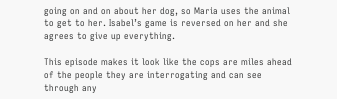going on and on about her dog, so Maria uses the animal to get to her. Isabel’s game is reversed on her and she agrees to give up everything.

This episode makes it look like the cops are miles ahead of the people they are interrogating and can see through any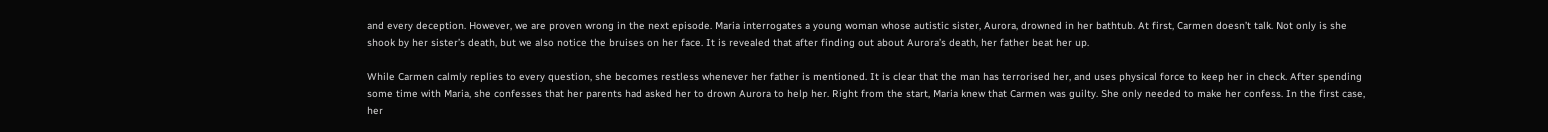and every deception. However, we are proven wrong in the next episode. Maria interrogates a young woman whose autistic sister, Aurora, drowned in her bathtub. At first, Carmen doesn’t talk. Not only is she shook by her sister’s death, but we also notice the bruises on her face. It is revealed that after finding out about Aurora’s death, her father beat her up.

While Carmen calmly replies to every question, she becomes restless whenever her father is mentioned. It is clear that the man has terrorised her, and uses physical force to keep her in check. After spending some time with Maria, she confesses that her parents had asked her to drown Aurora to help her. Right from the start, Maria knew that Carmen was guilty. She only needed to make her confess. In the first case, her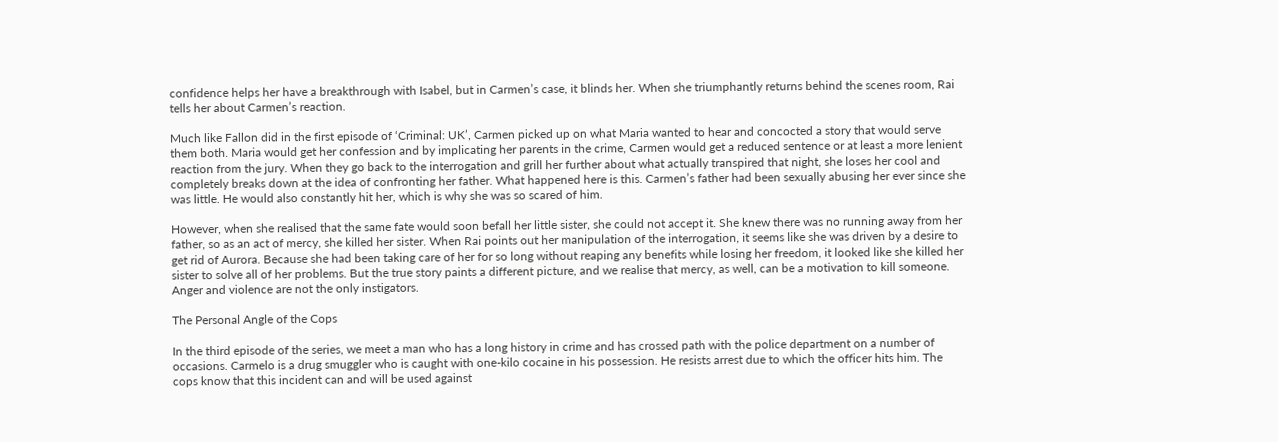confidence helps her have a breakthrough with Isabel, but in Carmen’s case, it blinds her. When she triumphantly returns behind the scenes room, Rai tells her about Carmen’s reaction.

Much like Fallon did in the first episode of ‘Criminal: UK’, Carmen picked up on what Maria wanted to hear and concocted a story that would serve them both. Maria would get her confession and by implicating her parents in the crime, Carmen would get a reduced sentence or at least a more lenient reaction from the jury. When they go back to the interrogation and grill her further about what actually transpired that night, she loses her cool and completely breaks down at the idea of confronting her father. What happened here is this. Carmen’s father had been sexually abusing her ever since she was little. He would also constantly hit her, which is why she was so scared of him.

However, when she realised that the same fate would soon befall her little sister, she could not accept it. She knew there was no running away from her father, so as an act of mercy, she killed her sister. When Rai points out her manipulation of the interrogation, it seems like she was driven by a desire to get rid of Aurora. Because she had been taking care of her for so long without reaping any benefits while losing her freedom, it looked like she killed her sister to solve all of her problems. But the true story paints a different picture, and we realise that mercy, as well, can be a motivation to kill someone. Anger and violence are not the only instigators.

The Personal Angle of the Cops

In the third episode of the series, we meet a man who has a long history in crime and has crossed path with the police department on a number of occasions. Carmelo is a drug smuggler who is caught with one-kilo cocaine in his possession. He resists arrest due to which the officer hits him. The cops know that this incident can and will be used against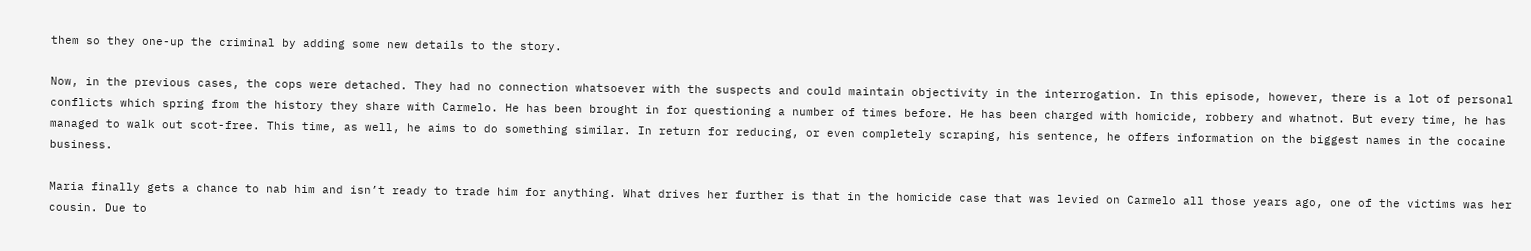them so they one-up the criminal by adding some new details to the story.

Now, in the previous cases, the cops were detached. They had no connection whatsoever with the suspects and could maintain objectivity in the interrogation. In this episode, however, there is a lot of personal conflicts which spring from the history they share with Carmelo. He has been brought in for questioning a number of times before. He has been charged with homicide, robbery and whatnot. But every time, he has managed to walk out scot-free. This time, as well, he aims to do something similar. In return for reducing, or even completely scraping, his sentence, he offers information on the biggest names in the cocaine business.

Maria finally gets a chance to nab him and isn’t ready to trade him for anything. What drives her further is that in the homicide case that was levied on Carmelo all those years ago, one of the victims was her cousin. Due to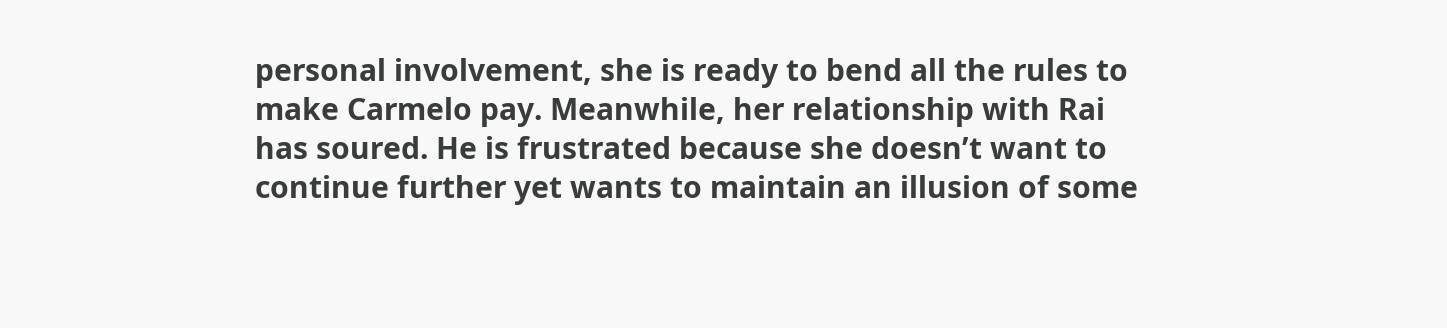personal involvement, she is ready to bend all the rules to make Carmelo pay. Meanwhile, her relationship with Rai has soured. He is frustrated because she doesn’t want to continue further yet wants to maintain an illusion of some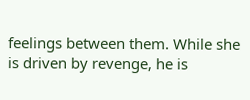feelings between them. While she is driven by revenge, he is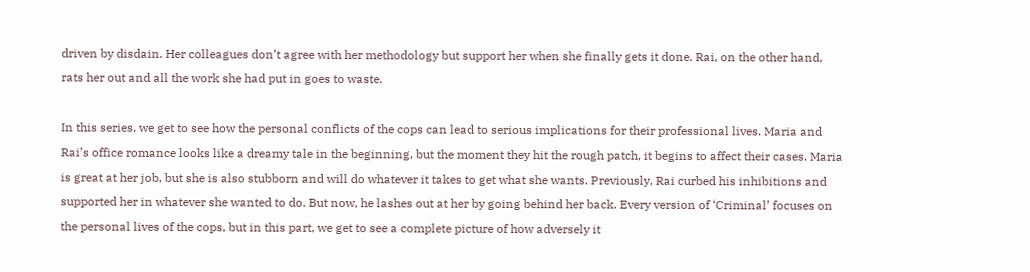driven by disdain. Her colleagues don’t agree with her methodology but support her when she finally gets it done. Rai, on the other hand, rats her out and all the work she had put in goes to waste.

In this series, we get to see how the personal conflicts of the cops can lead to serious implications for their professional lives. Maria and Rai’s office romance looks like a dreamy tale in the beginning, but the moment they hit the rough patch, it begins to affect their cases. Maria is great at her job, but she is also stubborn and will do whatever it takes to get what she wants. Previously, Rai curbed his inhibitions and supported her in whatever she wanted to do. But now, he lashes out at her by going behind her back. Every version of ‘Criminal’ focuses on the personal lives of the cops, but in this part, we get to see a complete picture of how adversely it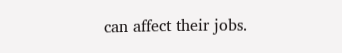can affect their jobs.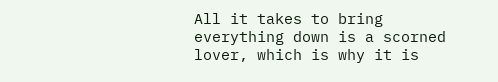All it takes to bring everything down is a scorned lover, which is why it is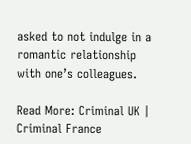asked to not indulge in a romantic relationship with one’s colleagues.

Read More: Criminal UK | Criminal France